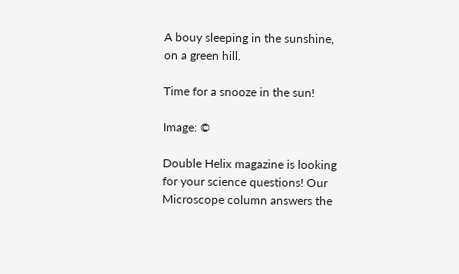A bouy sleeping in the sunshine, on a green hill.

Time for a snooze in the sun!

Image: ©

Double Helix magazine is looking for your science questions! Our Microscope column answers the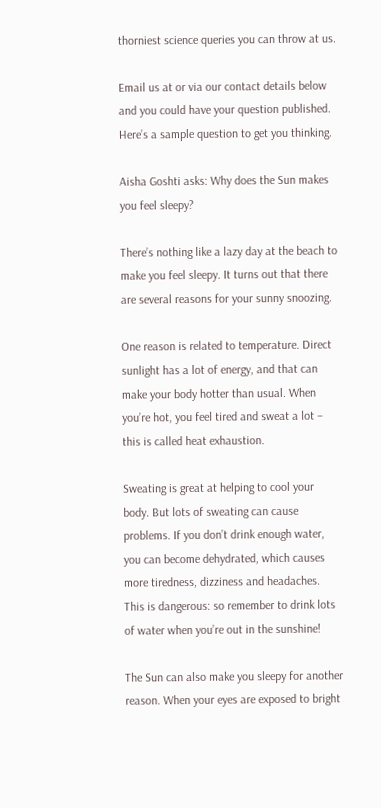thorniest science queries you can throw at us.

Email us at or via our contact details below and you could have your question published. Here’s a sample question to get you thinking.

Aisha Goshti asks: Why does the Sun makes you feel sleepy?

There’s nothing like a lazy day at the beach to make you feel sleepy. It turns out that there are several reasons for your sunny snoozing.

One reason is related to temperature. Direct sunlight has a lot of energy, and that can make your body hotter than usual. When you’re hot, you feel tired and sweat a lot – this is called heat exhaustion.

Sweating is great at helping to cool your body. But lots of sweating can cause problems. If you don’t drink enough water, you can become dehydrated, which causes more tiredness, dizziness and headaches. This is dangerous: so remember to drink lots of water when you’re out in the sunshine!

The Sun can also make you sleepy for another reason. When your eyes are exposed to bright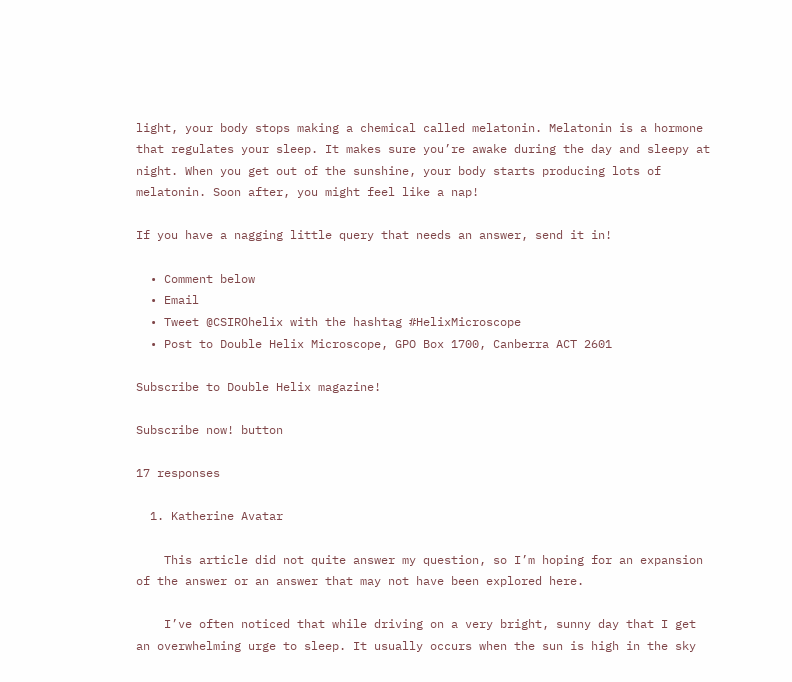light, your body stops making a chemical called melatonin. Melatonin is a hormone that regulates your sleep. It makes sure you’re awake during the day and sleepy at night. When you get out of the sunshine, your body starts producing lots of melatonin. Soon after, you might feel like a nap!

If you have a nagging little query that needs an answer, send it in!

  • Comment below
  • Email
  • Tweet @CSIROhelix with the hashtag #HelixMicroscope
  • Post to Double Helix Microscope, GPO Box 1700, Canberra ACT 2601

Subscribe to Double Helix magazine!

Subscribe now! button

17 responses

  1. Katherine Avatar

    This article did not quite answer my question, so I’m hoping for an expansion of the answer or an answer that may not have been explored here.

    I’ve often noticed that while driving on a very bright, sunny day that I get an overwhelming urge to sleep. It usually occurs when the sun is high in the sky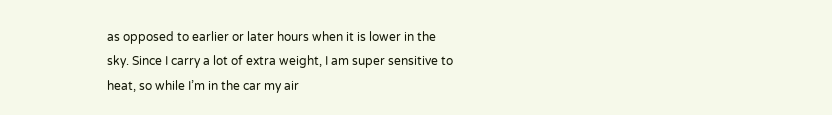as opposed to earlier or later hours when it is lower in the sky. Since I carry a lot of extra weight, I am super sensitive to heat, so while I’m in the car my air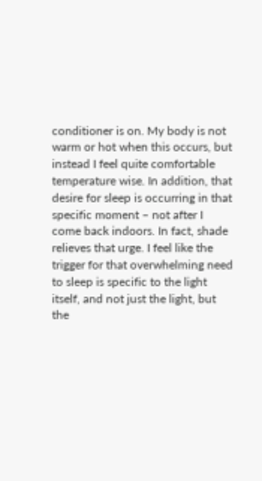conditioner is on. My body is not warm or hot when this occurs, but instead I feel quite comfortable temperature wise. In addition, that desire for sleep is occurring in that specific moment – not after I come back indoors. In fact, shade relieves that urge. I feel like the trigger for that overwhelming need to sleep is specific to the light itself, and not just the light, but the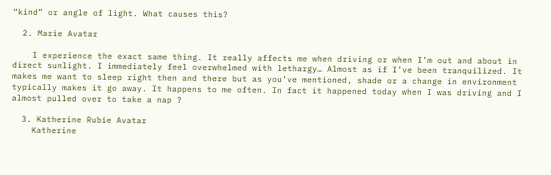“kind” or angle of light. What causes this?

  2. Marie Avatar

    I experience the exact same thing. It really affects me when driving or when I’m out and about in direct sunlight. I immediately feel overwhelmed with lethargy… Almost as if I’ve been tranquilized. It makes me want to sleep right then and there but as you’ve mentioned, shade or a change in environment typically makes it go away. It happens to me often. In fact it happened today when I was driving and I almost pulled over to take a nap ?

  3. Katherine Rubie Avatar
    Katherine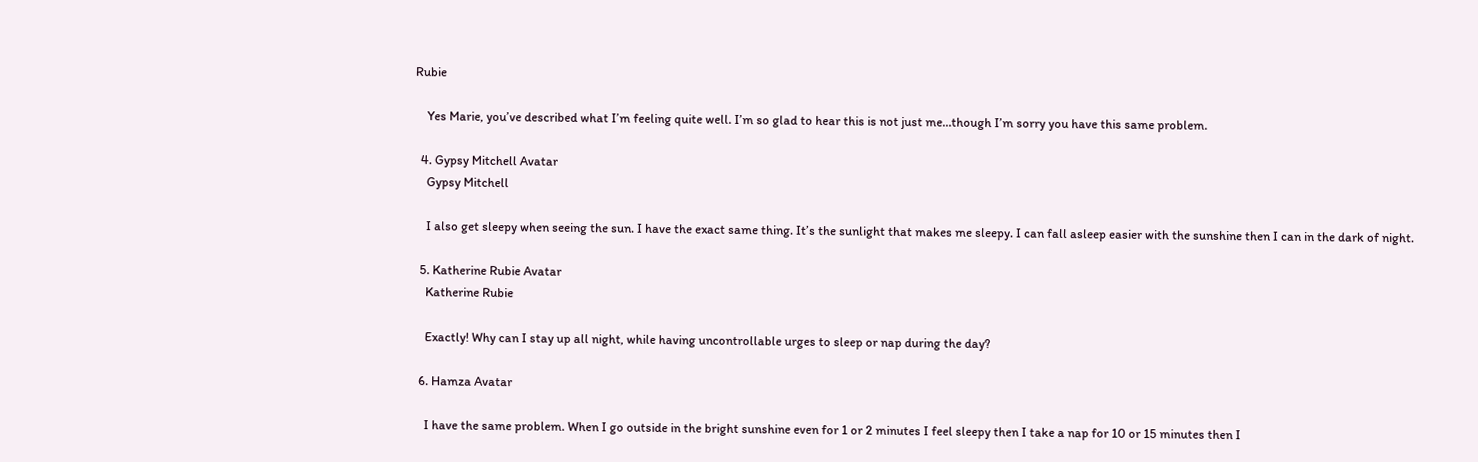Rubie

    Yes Marie, you’ve described what I’m feeling quite well. I’m so glad to hear this is not just me…though I’m sorry you have this same problem.

  4. Gypsy Mitchell Avatar
    Gypsy Mitchell

    I also get sleepy when seeing the sun. I have the exact same thing. It’s the sunlight that makes me sleepy. I can fall asleep easier with the sunshine then I can in the dark of night.

  5. Katherine Rubie Avatar
    Katherine Rubie

    Exactly! Why can I stay up all night, while having uncontrollable urges to sleep or nap during the day?

  6. Hamza Avatar

    I have the same problem. When I go outside in the bright sunshine even for 1 or 2 minutes I feel sleepy then I take a nap for 10 or 15 minutes then I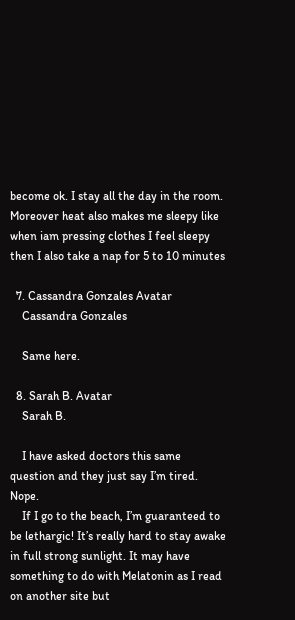become ok. I stay all the day in the room. Moreover heat also makes me sleepy like when iam pressing clothes I feel sleepy then I also take a nap for 5 to 10 minutes

  7. Cassandra Gonzales Avatar
    Cassandra Gonzales

    Same here.

  8. Sarah B. Avatar
    Sarah B.

    I have asked doctors this same question and they just say I’m tired. Nope.
    If I go to the beach, I’m guaranteed to be lethargic! It’s really hard to stay awake in full strong sunlight. It may have something to do with Melatonin as I read on another site but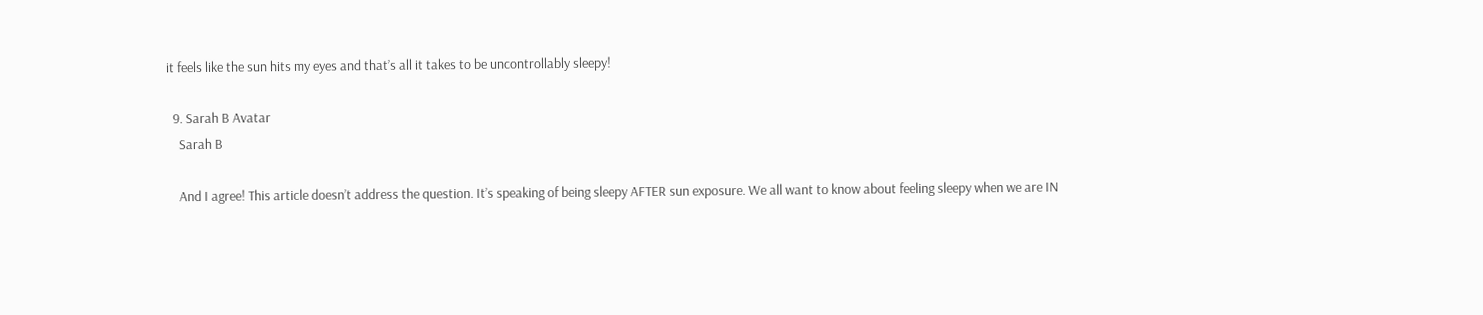it feels like the sun hits my eyes and that’s all it takes to be uncontrollably sleepy!

  9. Sarah B Avatar
    Sarah B

    And I agree! This article doesn’t address the question. It’s speaking of being sleepy AFTER sun exposure. We all want to know about feeling sleepy when we are IN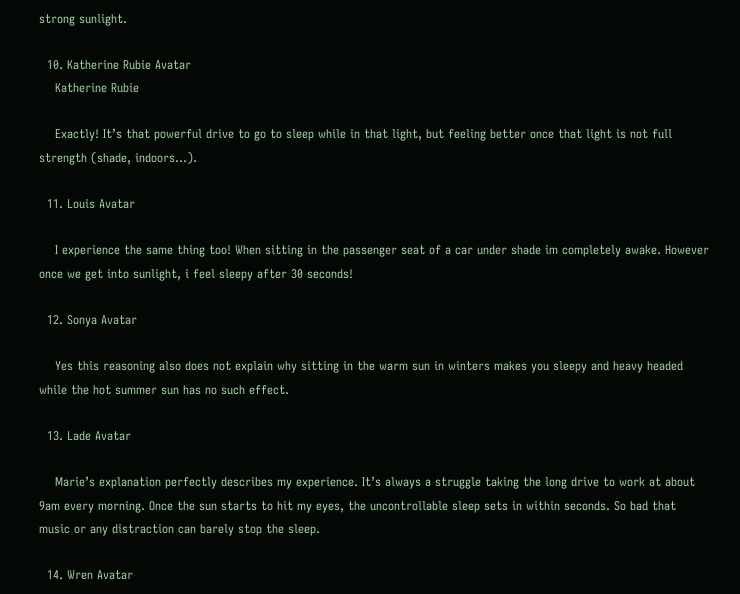strong sunlight.

  10. Katherine Rubie Avatar
    Katherine Rubie

    Exactly! It’s that powerful drive to go to sleep while in that light, but feeling better once that light is not full strength (shade, indoors…).

  11. Louis Avatar

    I experience the same thing too! When sitting in the passenger seat of a car under shade im completely awake. However once we get into sunlight, i feel sleepy after 30 seconds!

  12. Sonya Avatar

    Yes this reasoning also does not explain why sitting in the warm sun in winters makes you sleepy and heavy headed while the hot summer sun has no such effect.

  13. Lade Avatar

    Marie’s explanation perfectly describes my experience. It’s always a struggle taking the long drive to work at about 9am every morning. Once the sun starts to hit my eyes, the uncontrollable sleep sets in within seconds. So bad that music or any distraction can barely stop the sleep.

  14. Wren Avatar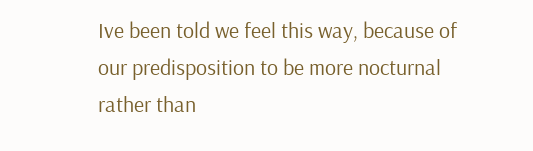Ive been told we feel this way, because of our predisposition to be more nocturnal rather than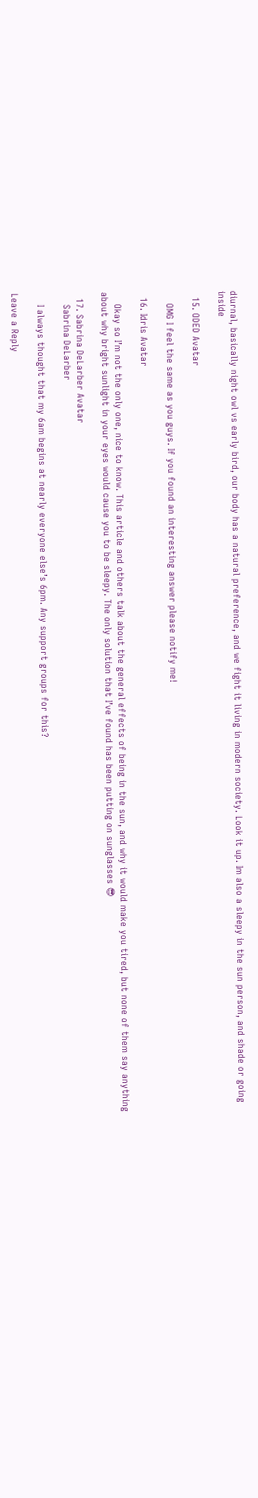diurnal, basically night owl vs early bird, our body has a natural preference, and we fight it living in modern society. Look it up. Im also a sleepy in the sun person, and shade or going inside

  15. ODED Avatar

    OMG I feel the same as you guys. If you found an interesting answer please notify me!

  16. Idris Avatar

    Okay so I’m not the only one, nice to know. This article and others talk about the general effects of being in the sun, and why it would make you tired, but none of them say anything about why bright sunlight in your eyes would cause you to be sleepy. The only solution that I’ve found has been putting on sunglasses 😎

  17. Sabrina DeLarber Avatar
    Sabrina DeLarber

    I always thought that my 6am begins at nearly everyone else’s 6pm. Any support groups for this?

Leave a Reply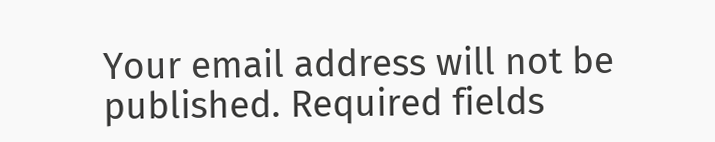Your email address will not be published. Required fields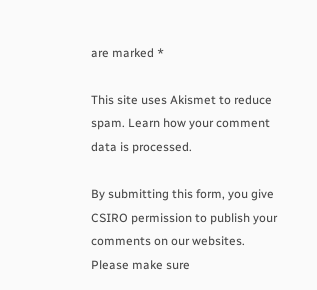are marked *

This site uses Akismet to reduce spam. Learn how your comment data is processed.

By submitting this form, you give CSIRO permission to publish your comments on our websites. Please make sure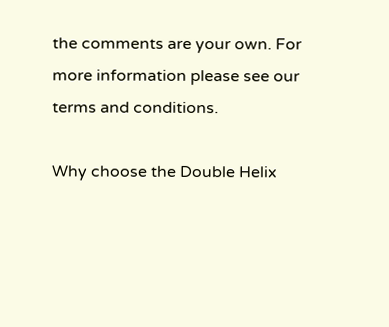the comments are your own. For more information please see our terms and conditions.

Why choose the Double Helix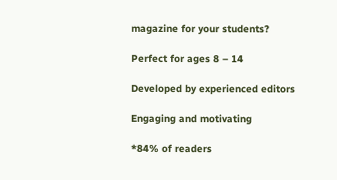magazine for your students?

Perfect for ages 8 – 14

Developed by experienced editors

Engaging and motivating

*84% of readers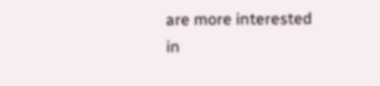are more interested in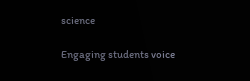science

Engaging students voice